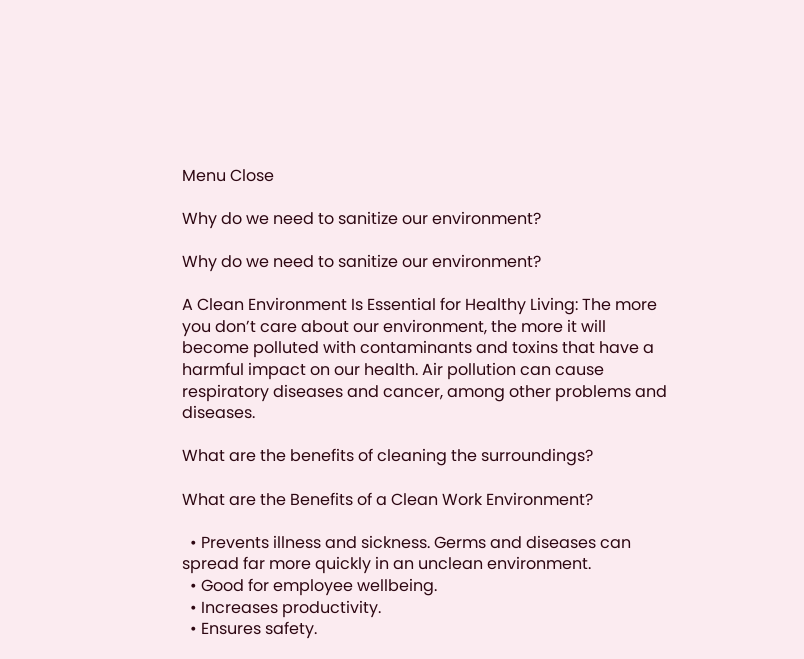Menu Close

Why do we need to sanitize our environment?

Why do we need to sanitize our environment?

A Clean Environment Is Essential for Healthy Living: The more you don’t care about our environment, the more it will become polluted with contaminants and toxins that have a harmful impact on our health. Air pollution can cause respiratory diseases and cancer, among other problems and diseases.

What are the benefits of cleaning the surroundings?

What are the Benefits of a Clean Work Environment?

  • Prevents illness and sickness. Germs and diseases can spread far more quickly in an unclean environment.
  • Good for employee wellbeing.
  • Increases productivity.
  • Ensures safety.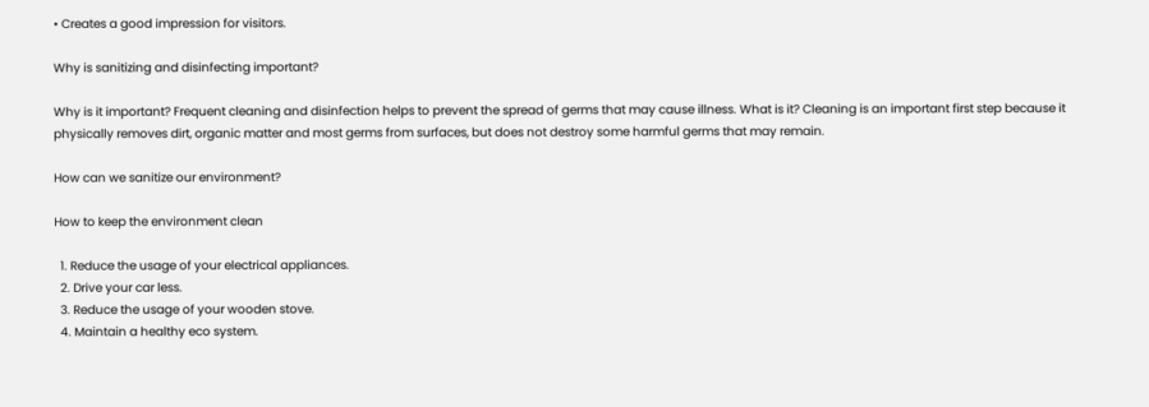• Creates a good impression for visitors.

Why is sanitizing and disinfecting important?

Why is it important? Frequent cleaning and disinfection helps to prevent the spread of germs that may cause illness. What is it? Cleaning is an important first step because it physically removes dirt, organic matter and most germs from surfaces, but does not destroy some harmful germs that may remain.

How can we sanitize our environment?

How to keep the environment clean

  1. Reduce the usage of your electrical appliances.
  2. Drive your car less.
  3. Reduce the usage of your wooden stove.
  4. Maintain a healthy eco system.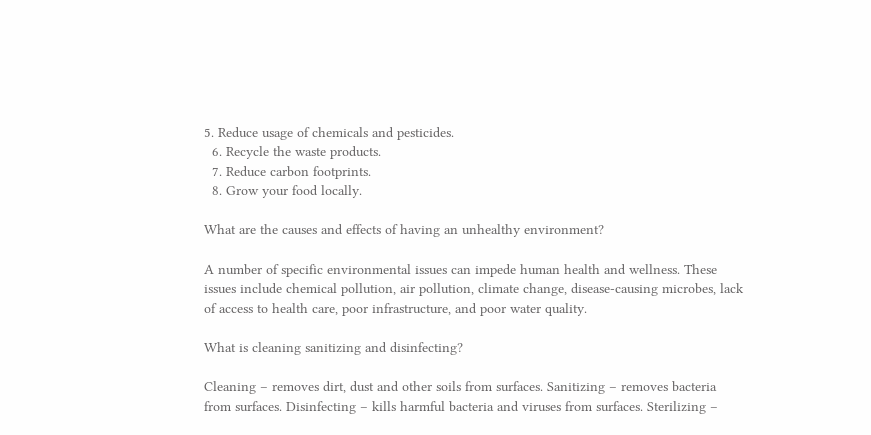5. Reduce usage of chemicals and pesticides.
  6. Recycle the waste products.
  7. Reduce carbon footprints.
  8. Grow your food locally.

What are the causes and effects of having an unhealthy environment?

A number of specific environmental issues can impede human health and wellness. These issues include chemical pollution, air pollution, climate change, disease-causing microbes, lack of access to health care, poor infrastructure, and poor water quality.

What is cleaning sanitizing and disinfecting?

Cleaning – removes dirt, dust and other soils from surfaces. Sanitizing – removes bacteria from surfaces. Disinfecting – kills harmful bacteria and viruses from surfaces. Sterilizing –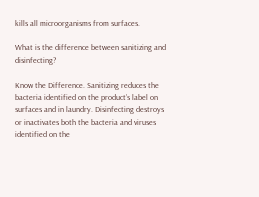kills all microorganisms from surfaces.

What is the difference between sanitizing and disinfecting?

Know the Difference. Sanitizing reduces the bacteria identified on the product’s label on surfaces and in laundry. Disinfecting destroys or inactivates both the bacteria and viruses identified on the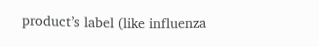product’s label (like influenza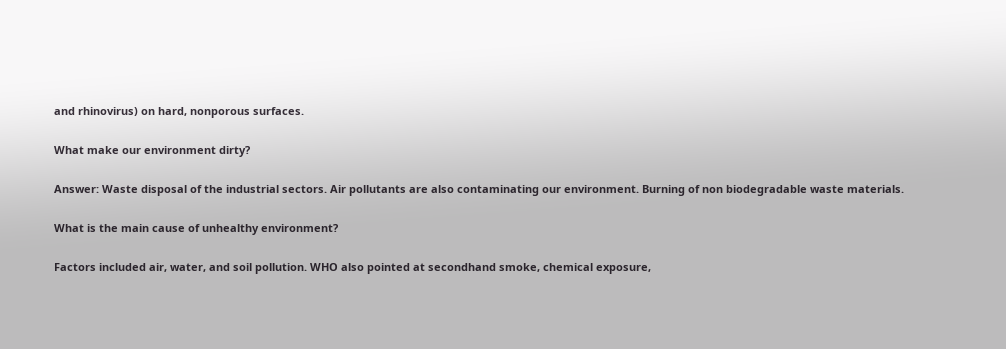and rhinovirus) on hard, nonporous surfaces.

What make our environment dirty?

Answer: Waste disposal of the industrial sectors. Air pollutants are also contaminating our environment. Burning of non biodegradable waste materials.

What is the main cause of unhealthy environment?

Factors included air, water, and soil pollution. WHO also pointed at secondhand smoke, chemical exposure,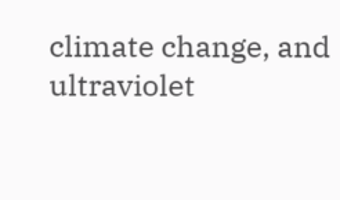climate change, and ultraviolet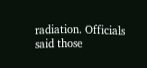radiation. Officials said those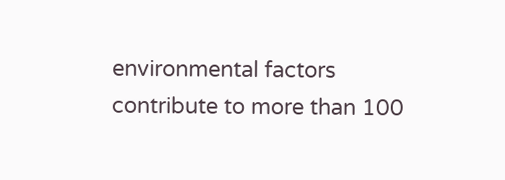environmental factors contribute to more than 100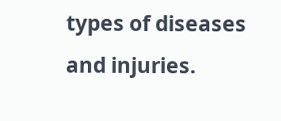types of diseases and injuries.